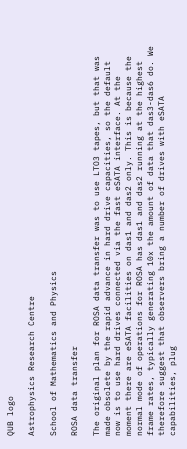QUB logo

Astrophysics Research Centre

School of Mathematics and Physics

ROSA data transfer

The original plan for ROSA data transfer was to use LTO3 tapes, but that was made obsolete by the rapid advance in hard drive capacities, so the default now is to use hard drives connected via the fast eSATA interface. At the moment there are eSATA facilities on das1 and das2 only. This is because the normal mode of operations for ROSA has das1 and das2 running at the highest frame rates, typically generating 10x the amount of data that das3-das6 do. We therefore suggest that observers bring a number of drives with eSATA capabilities, plug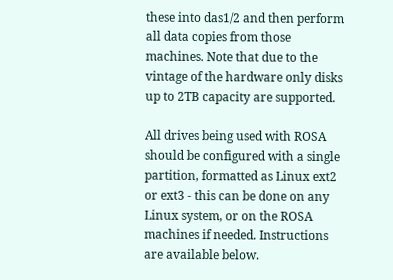these into das1/2 and then perform all data copies from those machines. Note that due to the vintage of the hardware only disks up to 2TB capacity are supported.

All drives being used with ROSA should be configured with a single partition, formatted as Linux ext2 or ext3 - this can be done on any Linux system, or on the ROSA machines if needed. Instructions are available below.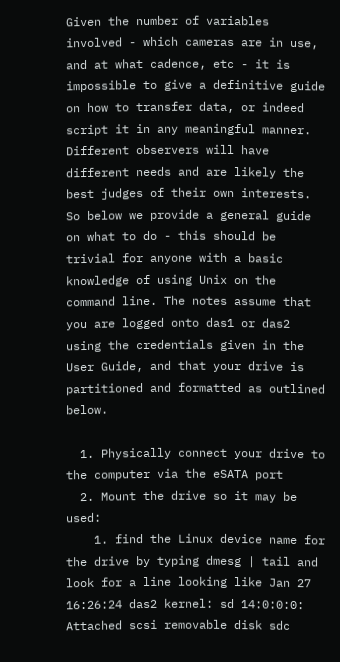Given the number of variables involved - which cameras are in use, and at what cadence, etc - it is impossible to give a definitive guide on how to transfer data, or indeed script it in any meaningful manner. Different observers will have different needs and are likely the best judges of their own interests. So below we provide a general guide on what to do - this should be trivial for anyone with a basic knowledge of using Unix on the command line. The notes assume that you are logged onto das1 or das2 using the credentials given in the User Guide, and that your drive is partitioned and formatted as outlined below.

  1. Physically connect your drive to the computer via the eSATA port
  2. Mount the drive so it may be used:
    1. find the Linux device name for the drive by typing dmesg | tail and look for a line looking like Jan 27 16:26:24 das2 kernel: sd 14:0:0:0: Attached scsi removable disk sdc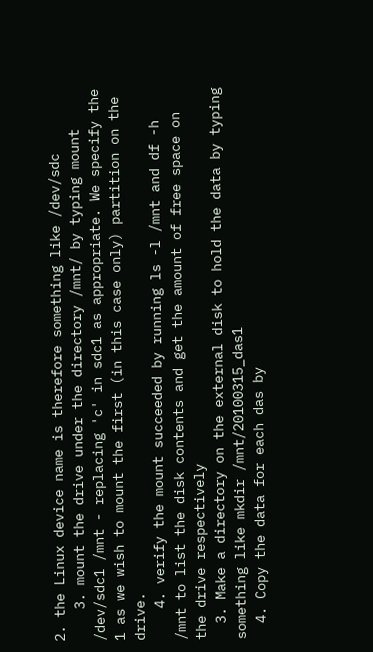2. the Linux device name is therefore something like /dev/sdc
    3. mount the drive under the directory /mnt/ by typing mount /dev/sdc1 /mnt - replacing 'c' in sdc1 as appropriate. We specify the 1 as we wish to mount the first (in this case only) partition on the drive.
    4. verify the mount succeeded by running ls -l /mnt and df -h /mnt to list the disk contents and get the amount of free space on the drive respectively
  3. Make a directory on the external disk to hold the data by typing something like mkdir /mnt/20100315_das1
  4. Copy the data for each das by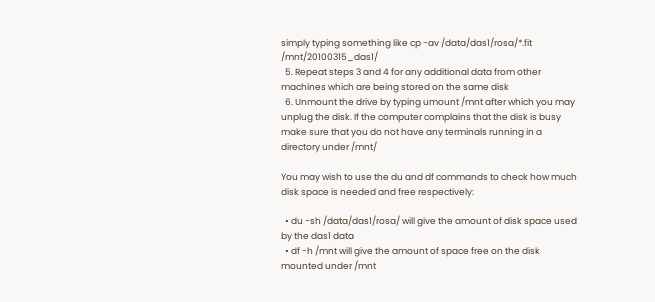simply typing something like cp -av /data/das1/rosa/*.fit /mnt/20100315_das1/
  5. Repeat steps 3 and 4 for any additional data from other machines which are being stored on the same disk
  6. Unmount the drive by typing umount /mnt after which you may unplug the disk. If the computer complains that the disk is busy make sure that you do not have any terminals running in a directory under /mnt/

You may wish to use the du and df commands to check how much disk space is needed and free respectively:

  • du -sh /data/das1/rosa/ will give the amount of disk space used by the das1 data
  • df -h /mnt will give the amount of space free on the disk mounted under /mnt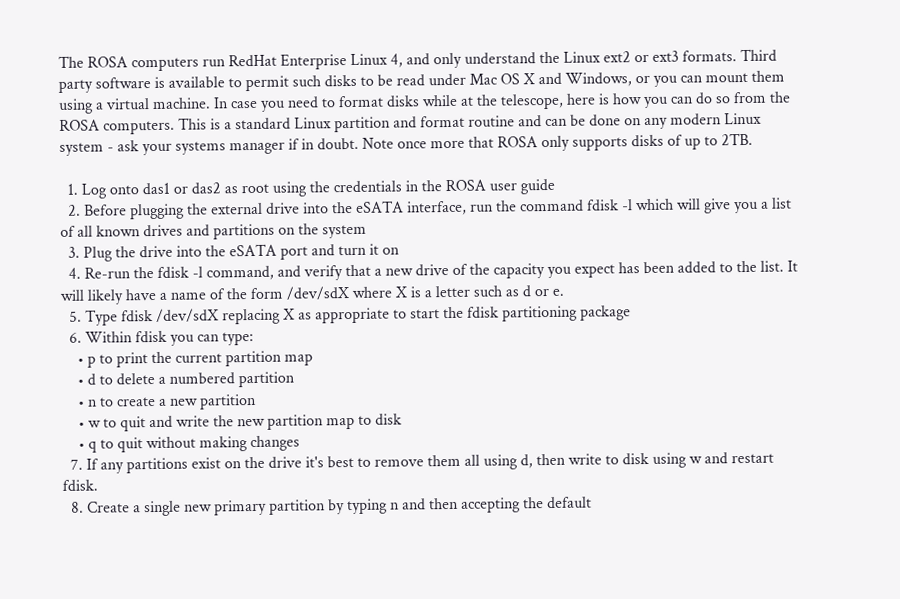The ROSA computers run RedHat Enterprise Linux 4, and only understand the Linux ext2 or ext3 formats. Third party software is available to permit such disks to be read under Mac OS X and Windows, or you can mount them using a virtual machine. In case you need to format disks while at the telescope, here is how you can do so from the ROSA computers. This is a standard Linux partition and format routine and can be done on any modern Linux system - ask your systems manager if in doubt. Note once more that ROSA only supports disks of up to 2TB.

  1. Log onto das1 or das2 as root using the credentials in the ROSA user guide
  2. Before plugging the external drive into the eSATA interface, run the command fdisk -l which will give you a list of all known drives and partitions on the system
  3. Plug the drive into the eSATA port and turn it on
  4. Re-run the fdisk -l command, and verify that a new drive of the capacity you expect has been added to the list. It will likely have a name of the form /dev/sdX where X is a letter such as d or e.
  5. Type fdisk /dev/sdX replacing X as appropriate to start the fdisk partitioning package
  6. Within fdisk you can type:
    • p to print the current partition map
    • d to delete a numbered partition
    • n to create a new partition
    • w to quit and write the new partition map to disk
    • q to quit without making changes
  7. If any partitions exist on the drive it's best to remove them all using d, then write to disk using w and restart fdisk.
  8. Create a single new primary partition by typing n and then accepting the default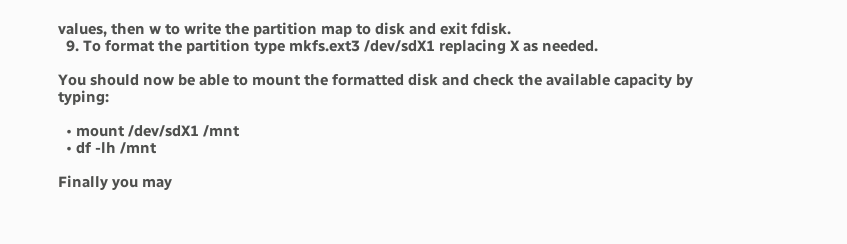values, then w to write the partition map to disk and exit fdisk.
  9. To format the partition type mkfs.ext3 /dev/sdX1 replacing X as needed.

You should now be able to mount the formatted disk and check the available capacity by typing:

  • mount /dev/sdX1 /mnt
  • df -lh /mnt

Finally you may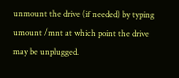unmount the drive (if needed) by typing umount /mnt at which point the drive may be unplugged.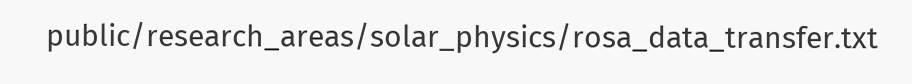public/research_areas/solar_physics/rosa_data_transfer.txt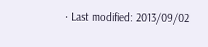· Last modified: 2013/09/02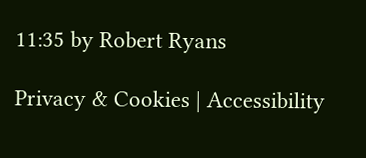11:35 by Robert Ryans

Privacy & Cookies | Accessibility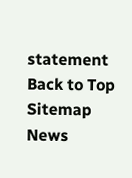statement
Back to Top Sitemap News